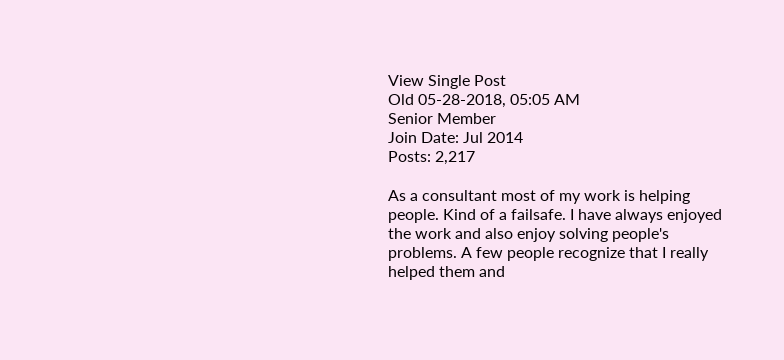View Single Post
Old 05-28-2018, 05:05 AM
Senior Member
Join Date: Jul 2014
Posts: 2,217

As a consultant most of my work is helping people. Kind of a failsafe. I have always enjoyed the work and also enjoy solving people's problems. A few people recognize that I really helped them and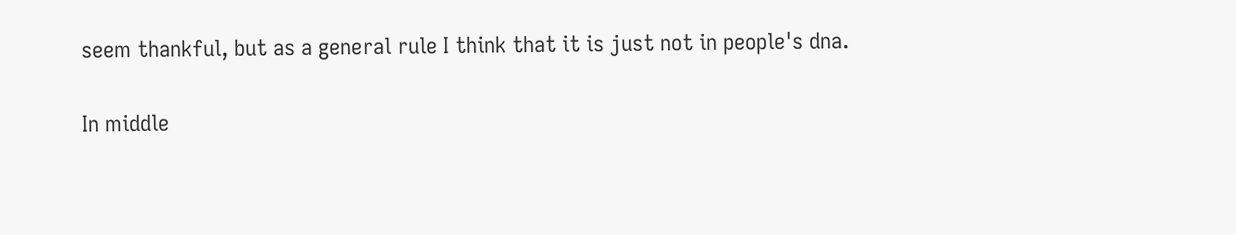seem thankful, but as a general rule I think that it is just not in people's dna.

In middle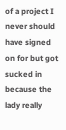of a project I never should have signed on for but got sucked in because the lady really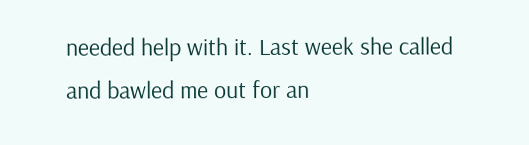needed help with it. Last week she called and bawled me out for an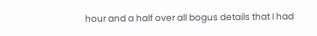hour and a half over all bogus details that I had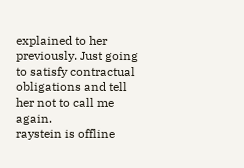explained to her previously. Just going to satisfy contractual obligations and tell her not to call me again.
raystein is offline